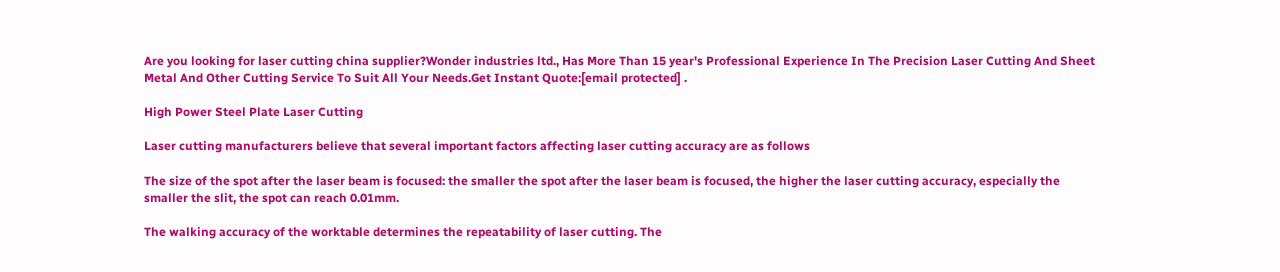Are you looking for laser cutting china supplier?Wonder industries ltd., Has More Than 15 year's Professional Experience In The Precision Laser Cutting And Sheet Metal And Other Cutting Service To Suit All Your Needs.Get Instant Quote:[email protected] .

High Power Steel Plate Laser Cutting

Laser cutting manufacturers believe that several important factors affecting laser cutting accuracy are as follows

The size of the spot after the laser beam is focused: the smaller the spot after the laser beam is focused, the higher the laser cutting accuracy, especially the smaller the slit, the spot can reach 0.01mm.

The walking accuracy of the worktable determines the repeatability of laser cutting. The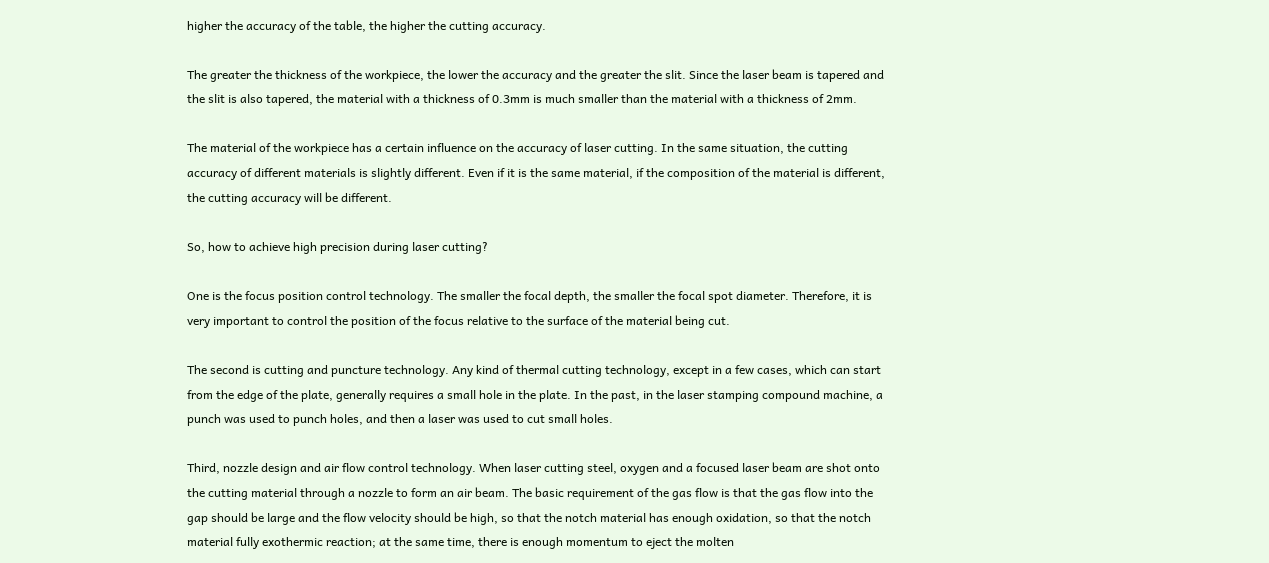higher the accuracy of the table, the higher the cutting accuracy.

The greater the thickness of the workpiece, the lower the accuracy and the greater the slit. Since the laser beam is tapered and the slit is also tapered, the material with a thickness of 0.3mm is much smaller than the material with a thickness of 2mm.

The material of the workpiece has a certain influence on the accuracy of laser cutting. In the same situation, the cutting accuracy of different materials is slightly different. Even if it is the same material, if the composition of the material is different, the cutting accuracy will be different.

So, how to achieve high precision during laser cutting?

One is the focus position control technology. The smaller the focal depth, the smaller the focal spot diameter. Therefore, it is very important to control the position of the focus relative to the surface of the material being cut.

The second is cutting and puncture technology. Any kind of thermal cutting technology, except in a few cases, which can start from the edge of the plate, generally requires a small hole in the plate. In the past, in the laser stamping compound machine, a punch was used to punch holes, and then a laser was used to cut small holes.

Third, nozzle design and air flow control technology. When laser cutting steel, oxygen and a focused laser beam are shot onto the cutting material through a nozzle to form an air beam. The basic requirement of the gas flow is that the gas flow into the gap should be large and the flow velocity should be high, so that the notch material has enough oxidation, so that the notch material fully exothermic reaction; at the same time, there is enough momentum to eject the molten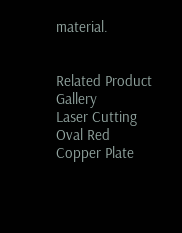material.


Related Product Gallery
Laser Cutting Oval Red Copper Plate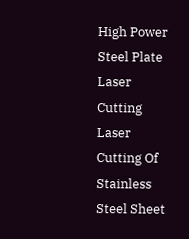High Power Steel Plate Laser Cutting
Laser Cutting Of Stainless Steel Sheet